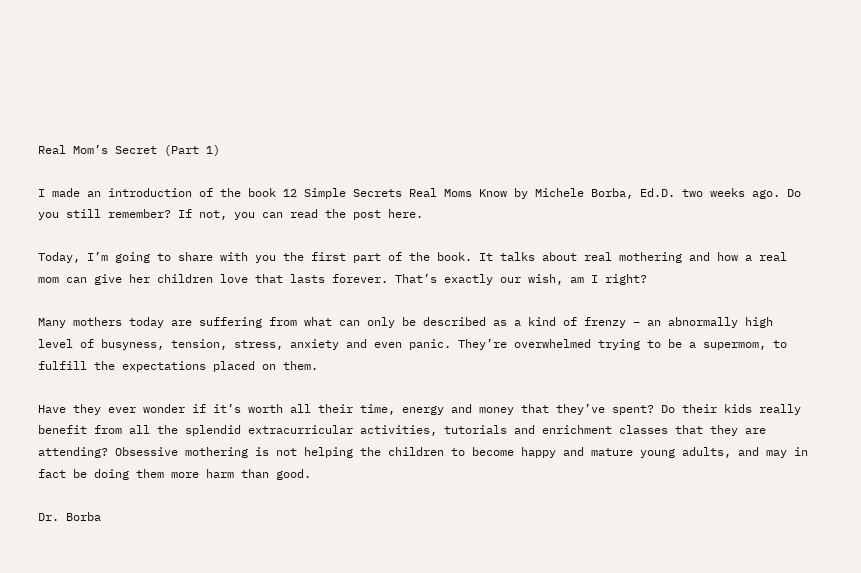Real Mom’s Secret (Part 1)

I made an introduction of the book 12 Simple Secrets Real Moms Know by Michele Borba, Ed.D. two weeks ago. Do you still remember? If not, you can read the post here.

Today, I’m going to share with you the first part of the book. It talks about real mothering and how a real mom can give her children love that lasts forever. That’s exactly our wish, am I right?

Many mothers today are suffering from what can only be described as a kind of frenzy – an abnormally high level of busyness, tension, stress, anxiety and even panic. They’re overwhelmed trying to be a supermom, to fulfill the expectations placed on them.

Have they ever wonder if it’s worth all their time, energy and money that they’ve spent? Do their kids really benefit from all the splendid extracurricular activities, tutorials and enrichment classes that they are attending? Obsessive mothering is not helping the children to become happy and mature young adults, and may in fact be doing them more harm than good.

Dr. Borba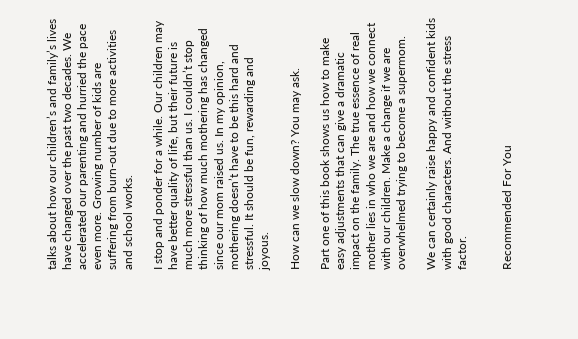talks about how our children’s and family’s lives have changed over the past two decades. We accelerated our parenting and hurried the pace even more. Growing number of kids are suffering from burn-out due to more activities and school works.

I stop and ponder for a while. Our children may have better quality of life, but their future is much more stressful than us. I couldn’t stop thinking of how much mothering has changed since our mom raised us. In my opinion, mothering doesn’t have to be this hard and stressful. It should be fun, rewarding and joyous.

How can we slow down? You may ask.

Part one of this book shows us how to make easy adjustments that can give a dramatic impact on the family. The true essence of real mother lies in who we are and how we connect with our children. Make a change if we are overwhelmed trying to become a supermom.

We can certainly raise happy and confident kids with good characters. And without the stress factor.


Recommended For You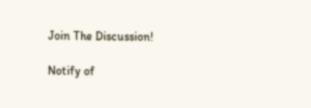Join The Discussion!

Notify of